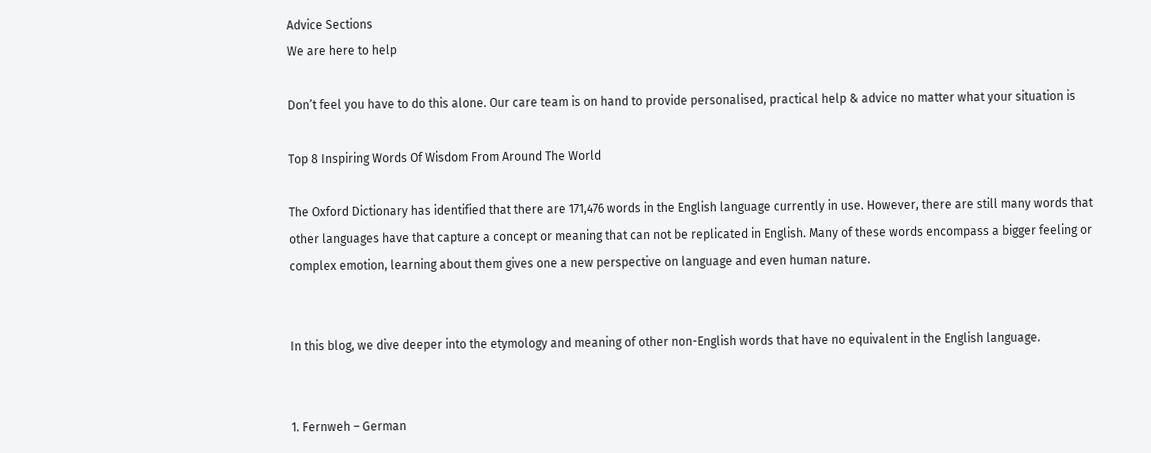Advice Sections
We are here to help

Don’t feel you have to do this alone. Our care team is on hand to provide personalised, practical help & advice no matter what your situation is

Top 8 Inspiring Words Of Wisdom From Around The World

The Oxford Dictionary has identified that there are 171,476 words in the English language currently in use. However, there are still many words that other languages have that capture a concept or meaning that can not be replicated in English. Many of these words encompass a bigger feeling or complex emotion, learning about them gives one a new perspective on language and even human nature.


In this blog, we dive deeper into the etymology and meaning of other non-English words that have no equivalent in the English language.


1. Fernweh – German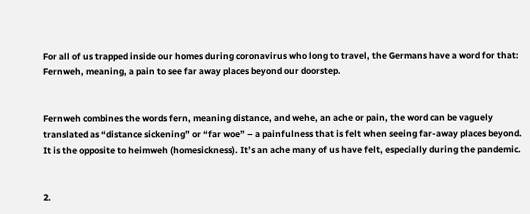For all of us trapped inside our homes during coronavirus who long to travel, the Germans have a word for that: Fernweh, meaning, a pain to see far away places beyond our doorstep.


Fernweh combines the words fern, meaning distance, and wehe, an ache or pain, the word can be vaguely translated as “distance sickening” or “far woe” – a painfulness that is felt when seeing far-away places beyond. It is the opposite to heimweh (homesickness). It’s an ache many of us have felt, especially during the pandemic.


2.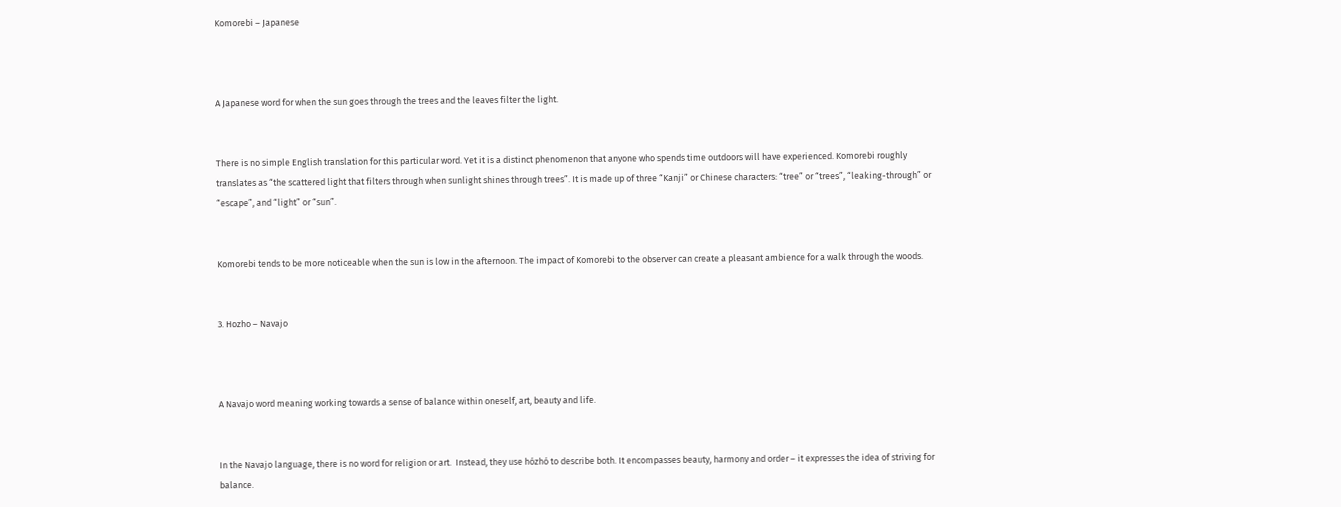Komorebi – Japanese



A Japanese word for when the sun goes through the trees and the leaves filter the light.


There is no simple English translation for this particular word. Yet it is a distinct phenomenon that anyone who spends time outdoors will have experienced. Komorebi roughly translates as “the scattered light that filters through when sunlight shines through trees”. It is made up of three “Kanji” or Chinese characters: “tree” or “trees”, “leaking-through” or “escape”, and “light” or “sun”.


Komorebi tends to be more noticeable when the sun is low in the afternoon. The impact of Komorebi to the observer can create a pleasant ambience for a walk through the woods.


3. Hozho – Navajo



A Navajo word meaning working towards a sense of balance within oneself, art, beauty and life.


In the Navajo language, there is no word for religion or art.  Instead, they use hózhó to describe both. It encompasses beauty, harmony and order – it expresses the idea of striving for balance.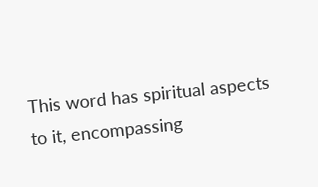This word has spiritual aspects to it, encompassing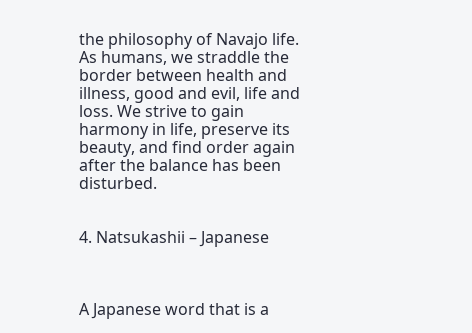the philosophy of Navajo life. As humans, we straddle the border between health and illness, good and evil, life and loss. We strive to gain harmony in life, preserve its beauty, and find order again after the balance has been disturbed.


4. Natsukashii – Japanese



A Japanese word that is a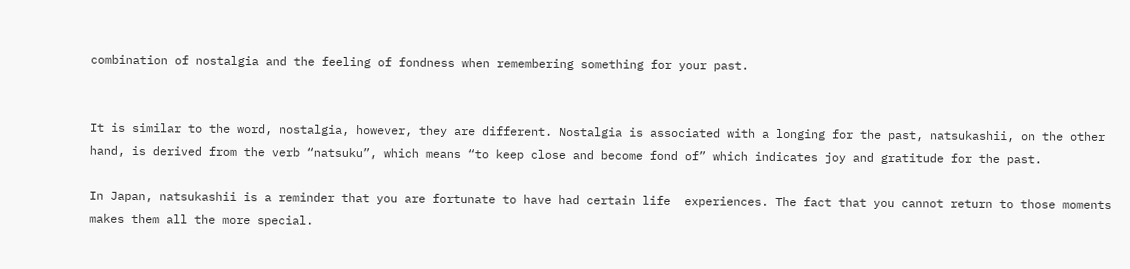combination of nostalgia and the feeling of fondness when remembering something for your past.


It is similar to the word, nostalgia, however, they are different. Nostalgia is associated with a longing for the past, natsukashii, on the other hand, is derived from the verb “natsuku”, which means “to keep close and become fond of” which indicates joy and gratitude for the past.

In Japan, natsukashii is a reminder that you are fortunate to have had certain life  experiences. The fact that you cannot return to those moments makes them all the more special.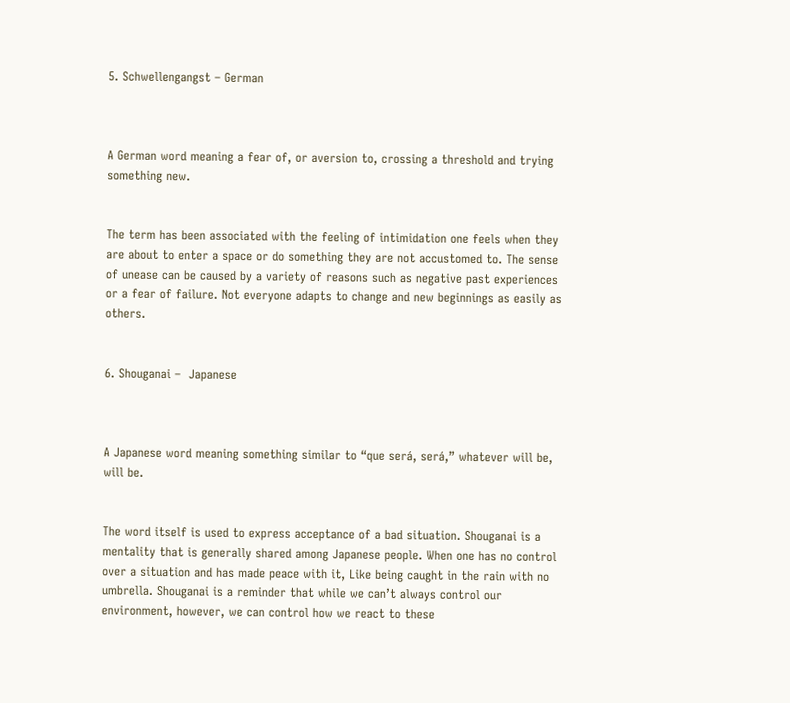5. Schwellengangst – German



A German word meaning a fear of, or aversion to, crossing a threshold and trying something new.


The term has been associated with the feeling of intimidation one feels when they are about to enter a space or do something they are not accustomed to. The sense of unease can be caused by a variety of reasons such as negative past experiences or a fear of failure. Not everyone adapts to change and new beginnings as easily as others.


6. Shouganai –  Japanese



A Japanese word meaning something similar to “que será, será,” whatever will be, will be.


The word itself is used to express acceptance of a bad situation. Shouganai is a mentality that is generally shared among Japanese people. When one has no control over a situation and has made peace with it, Like being caught in the rain with no umbrella. Shouganai is a reminder that while we can’t always control our environment, however, we can control how we react to these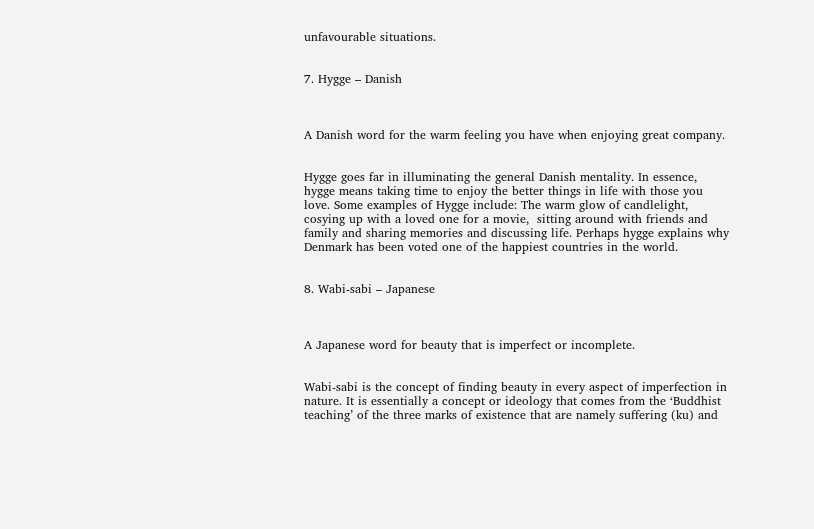unfavourable situations.


7. Hygge – Danish



A Danish word for the warm feeling you have when enjoying great company.


Hygge goes far in illuminating the general Danish mentality. In essence, hygge means taking time to enjoy the better things in life with those you love. Some examples of Hygge include: The warm glow of candlelight, cosying up with a loved one for a movie,  sitting around with friends and family and sharing memories and discussing life. Perhaps hygge explains why Denmark has been voted one of the happiest countries in the world.


8. Wabi-sabi – Japanese



A Japanese word for beauty that is imperfect or incomplete.


Wabi-sabi is the concept of finding beauty in every aspect of imperfection in nature. It is essentially a concept or ideology that comes from the ‘Buddhist teaching’ of the three marks of existence that are namely suffering (ku) and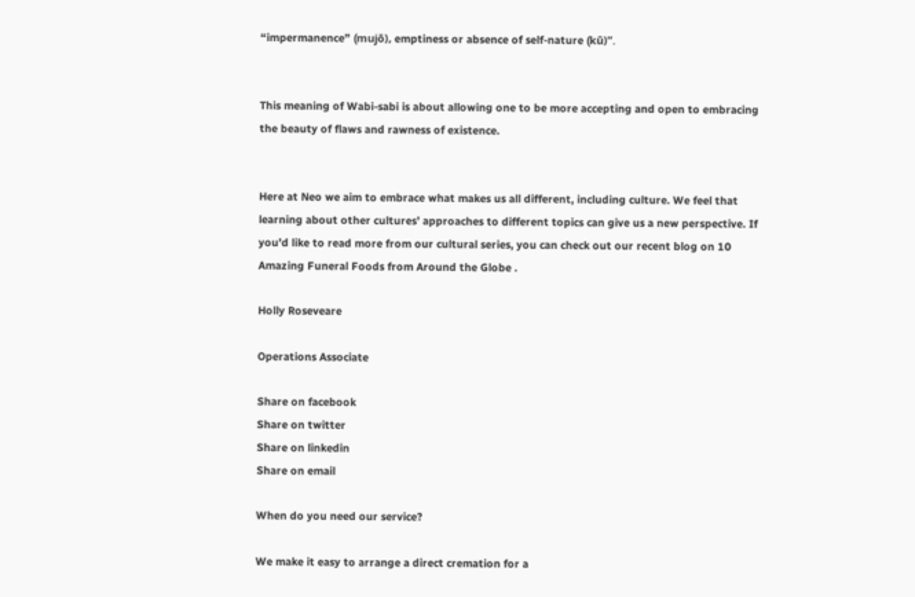“impermanence” (mujō), emptiness or absence of self-nature (kū)”.


This meaning of Wabi-sabi is about allowing one to be more accepting and open to embracing the beauty of flaws and rawness of existence.


Here at Neo we aim to embrace what makes us all different, including culture. We feel that learning about other cultures’ approaches to different topics can give us a new perspective. If you’d like to read more from our cultural series, you can check out our recent blog on 10 Amazing Funeral Foods from Around the Globe .

Holly Roseveare

Operations Associate

Share on facebook
Share on twitter
Share on linkedin
Share on email

When do you need our service?

We make it easy to arrange a direct cremation for a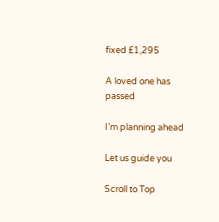fixed £1,295

A loved one has passed

I’m planning ahead

Let us guide you

Scroll to Top